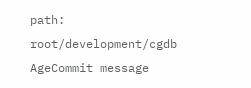path: root/development/cgdb
AgeCommit message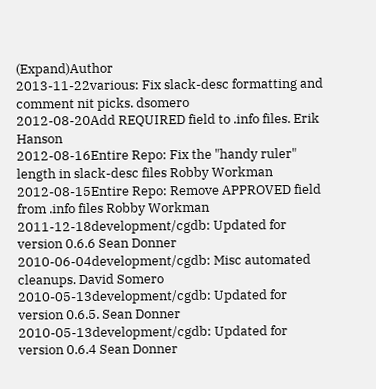(Expand)Author
2013-11-22various: Fix slack-desc formatting and comment nit picks. dsomero
2012-08-20Add REQUIRED field to .info files. Erik Hanson
2012-08-16Entire Repo: Fix the "handy ruler" length in slack-desc files Robby Workman
2012-08-15Entire Repo: Remove APPROVED field from .info files Robby Workman
2011-12-18development/cgdb: Updated for version 0.6.6 Sean Donner
2010-06-04development/cgdb: Misc automated cleanups. David Somero
2010-05-13development/cgdb: Updated for version 0.6.5. Sean Donner
2010-05-13development/cgdb: Updated for version 0.6.4 Sean Donner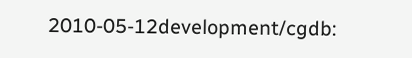2010-05-12development/cgdb: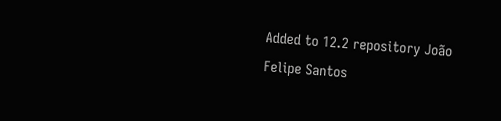Added to 12.2 repository João Felipe Santos